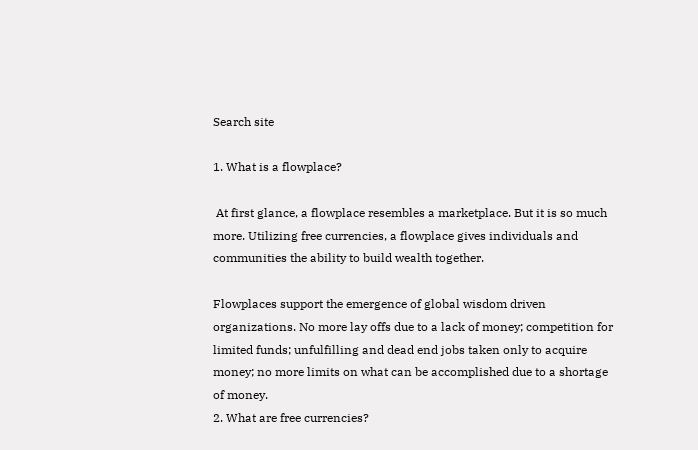Search site

1. What is a flowplace?

 At first glance, a flowplace resembles a marketplace. But it is so much more. Utilizing free currencies, a flowplace gives individuals and communities the ability to build wealth together.

Flowplaces support the emergence of global wisdom driven organizations. No more lay offs due to a lack of money; competition for limited funds; unfulfilling and dead end jobs taken only to acquire money; no more limits on what can be accomplished due to a shortage of money.
2. What are free currencies?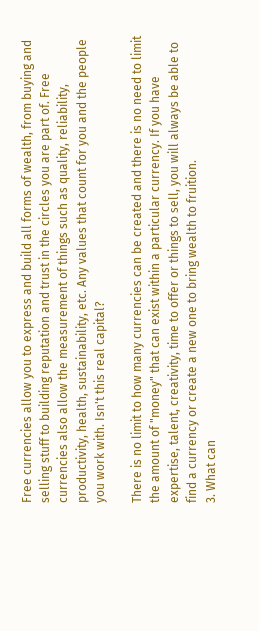Free currencies allow you to express and build all forms of wealth, from buying and selling stuff to building reputation and trust in the circles you are part of. Free currencies also allow the measurement of things such as quality, reliability, productivity, health, sustainability, etc. Any values that count for you and the people you work with. Isn't this real capital?

There is no limit to how many currencies can be created and there is no need to limit the amount of "money" that can exist within a particular currency. If you have expertise, talent, creativity, time to offer or things to sell, you will always be able to find a currency or create a new one to bring wealth to fruition.
3. What can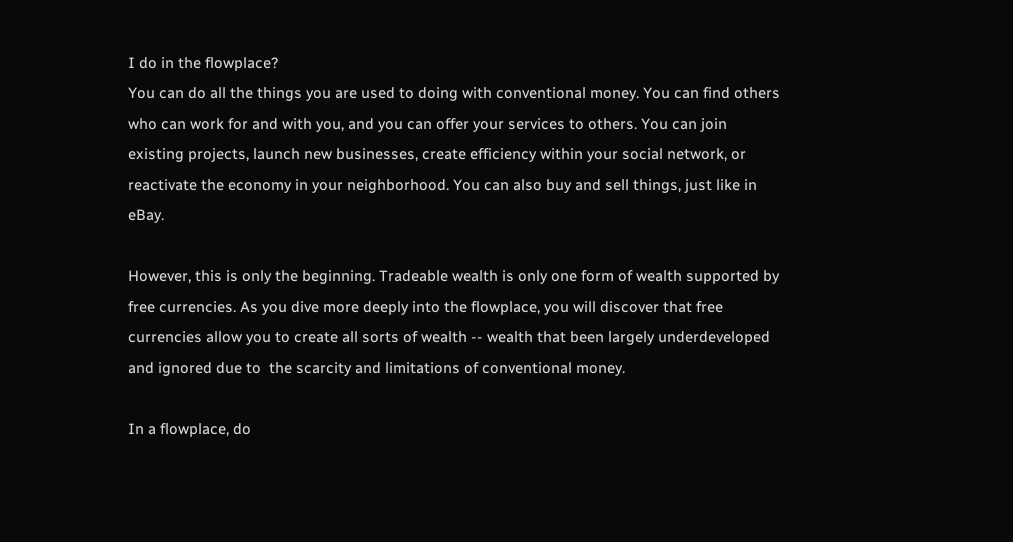I do in the flowplace?
You can do all the things you are used to doing with conventional money. You can find others who can work for and with you, and you can offer your services to others. You can join existing projects, launch new businesses, create efficiency within your social network, or reactivate the economy in your neighborhood. You can also buy and sell things, just like in eBay.

However, this is only the beginning. Tradeable wealth is only one form of wealth supported by free currencies. As you dive more deeply into the flowplace, you will discover that free currencies allow you to create all sorts of wealth -- wealth that been largely underdeveloped and ignored due to  the scarcity and limitations of conventional money.

In a flowplace, do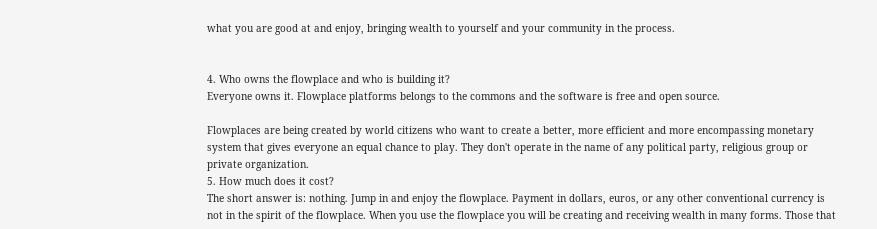what you are good at and enjoy, bringing wealth to yourself and your community in the process.


4. Who owns the flowplace and who is building it?
Everyone owns it. Flowplace platforms belongs to the commons and the software is free and open source.

Flowplaces are being created by world citizens who want to create a better, more efficient and more encompassing monetary system that gives everyone an equal chance to play. They don't operate in the name of any political party, religious group or private organization.
5. How much does it cost?
The short answer is: nothing. Jump in and enjoy the flowplace. Payment in dollars, euros, or any other conventional currency is not in the spirit of the flowplace. When you use the flowplace you will be creating and receiving wealth in many forms. Those that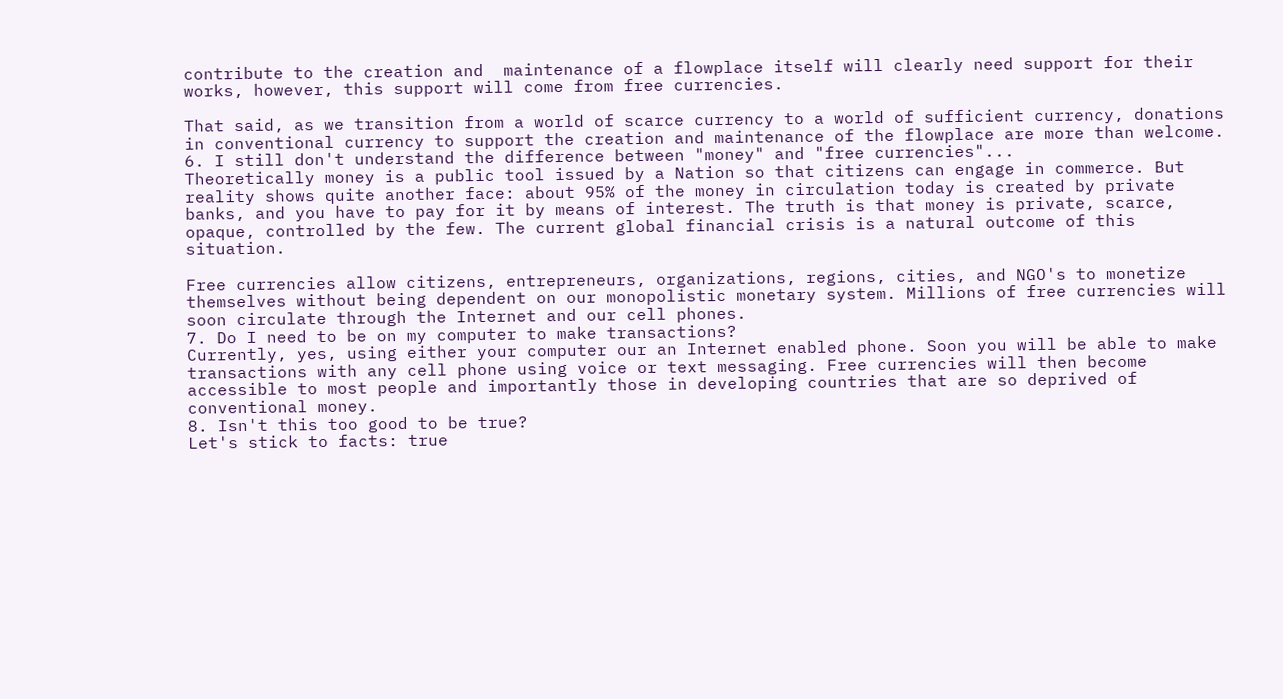contribute to the creation and  maintenance of a flowplace itself will clearly need support for their works, however, this support will come from free currencies.

That said, as we transition from a world of scarce currency to a world of sufficient currency, donations in conventional currency to support the creation and maintenance of the flowplace are more than welcome.
6. I still don't understand the difference between "money" and "free currencies"...
Theoretically money is a public tool issued by a Nation so that citizens can engage in commerce. But reality shows quite another face: about 95% of the money in circulation today is created by private banks, and you have to pay for it by means of interest. The truth is that money is private, scarce, opaque, controlled by the few. The current global financial crisis is a natural outcome of this situation.

Free currencies allow citizens, entrepreneurs, organizations, regions, cities, and NGO's to monetize themselves without being dependent on our monopolistic monetary system. Millions of free currencies will soon circulate through the Internet and our cell phones.
7. Do I need to be on my computer to make transactions?
Currently, yes, using either your computer our an Internet enabled phone. Soon you will be able to make transactions with any cell phone using voice or text messaging. Free currencies will then become accessible to most people and importantly those in developing countries that are so deprived of conventional money.
8. Isn't this too good to be true?
Let's stick to facts: true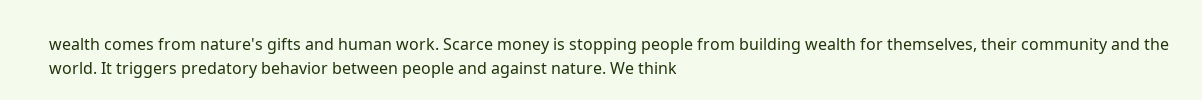wealth comes from nature's gifts and human work. Scarce money is stopping people from building wealth for themselves, their community and the world. It triggers predatory behavior between people and against nature. We think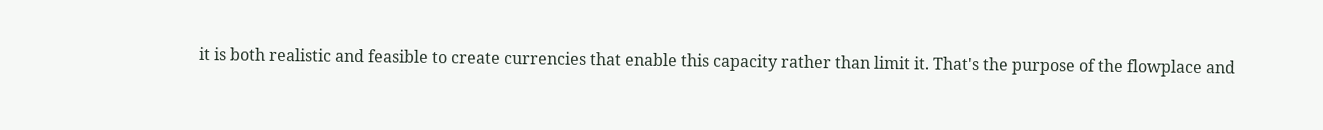it is both realistic and feasible to create currencies that enable this capacity rather than limit it. That's the purpose of the flowplace and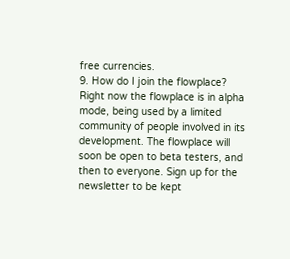free currencies.
9. How do I join the flowplace?
Right now the flowplace is in alpha mode, being used by a limited community of people involved in its development. The flowplace will soon be open to beta testers, and then to everyone. Sign up for the newsletter to be kept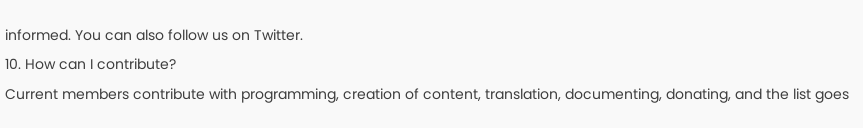informed. You can also follow us on Twitter.
10. How can I contribute?
Current members contribute with programming, creation of content, translation, documenting, donating, and the list goes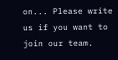on... Please write us if you want to join our team.